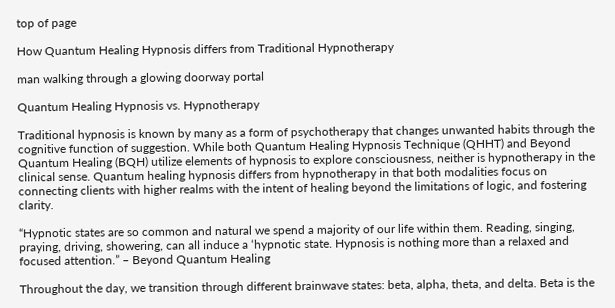top of page

How Quantum Healing Hypnosis differs from Traditional Hypnotherapy

man walking through a glowing doorway portal

Quantum Healing Hypnosis vs. Hypnotherapy

Traditional hypnosis is known by many as a form of psychotherapy that changes unwanted habits through the cognitive function of suggestion. While both Quantum Healing Hypnosis Technique (QHHT) and Beyond Quantum Healing (BQH) utilize elements of hypnosis to explore consciousness, neither is hypnotherapy in the clinical sense. Quantum healing hypnosis differs from hypnotherapy in that both modalities focus on connecting clients with higher realms with the intent of healing beyond the limitations of logic, and fostering clarity.

“Hypnotic states are so common and natural we spend a majority of our life within them. Reading, singing, praying, driving, showering, can all induce a ‘hypnotic state. Hypnosis is nothing more than a relaxed and focused attention.” – Beyond Quantum Healing

Throughout the day, we transition through different brainwave states: beta, alpha, theta, and delta. Beta is the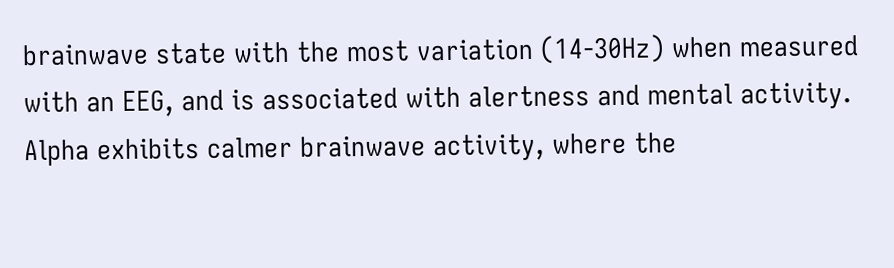brainwave state with the most variation (14-30Hz) when measured with an EEG, and is associated with alertness and mental activity. Alpha exhibits calmer brainwave activity, where the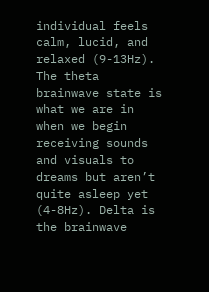individual feels calm, lucid, and relaxed (9-13Hz). The theta brainwave state is what we are in when we begin receiving sounds and visuals to dreams but aren’t quite asleep yet (4-8Hz). Delta is the brainwave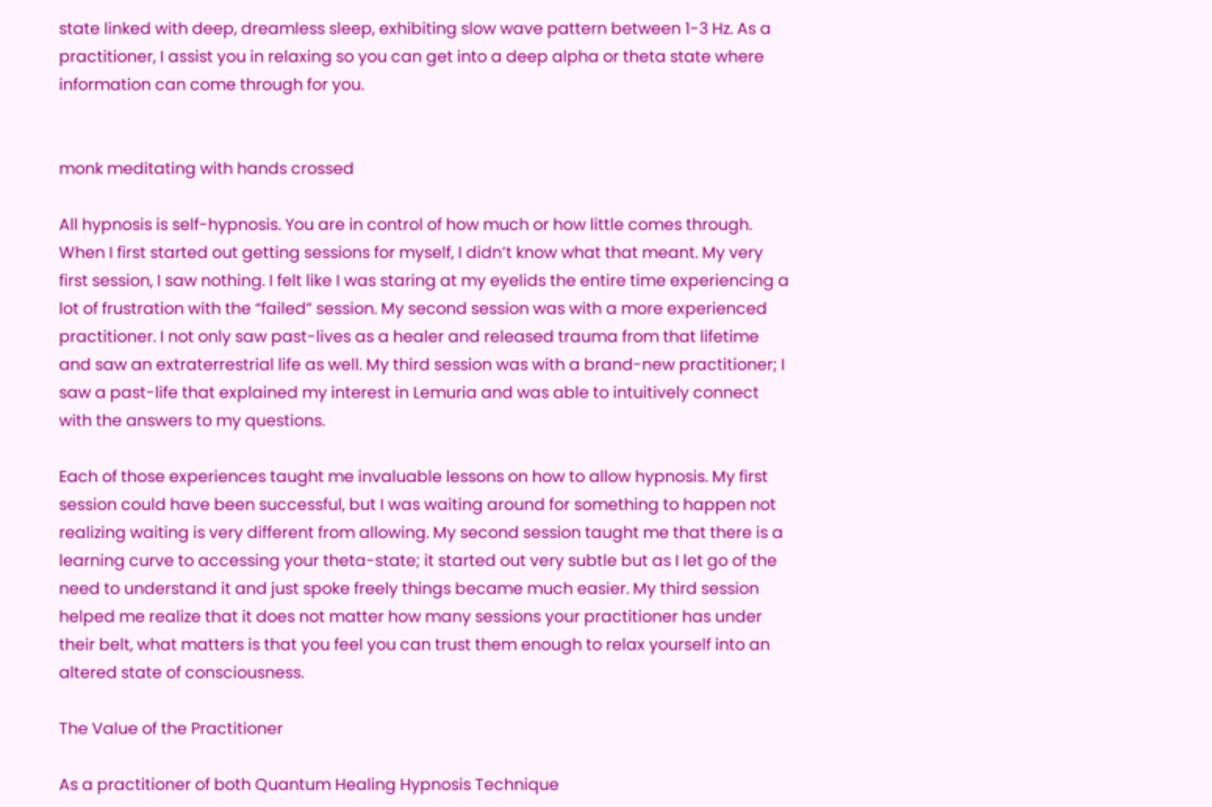state linked with deep, dreamless sleep, exhibiting slow wave pattern between 1-3 Hz. As a practitioner, I assist you in relaxing so you can get into a deep alpha or theta state where information can come through for you.


monk meditating with hands crossed

All hypnosis is self-hypnosis. You are in control of how much or how little comes through. When I first started out getting sessions for myself, I didn’t know what that meant. My very first session, I saw nothing. I felt like I was staring at my eyelids the entire time experiencing a lot of frustration with the “failed” session. My second session was with a more experienced practitioner. I not only saw past-lives as a healer and released trauma from that lifetime and saw an extraterrestrial life as well. My third session was with a brand-new practitioner; I saw a past-life that explained my interest in Lemuria and was able to intuitively connect with the answers to my questions.

Each of those experiences taught me invaluable lessons on how to allow hypnosis. My first session could have been successful, but I was waiting around for something to happen not realizing waiting is very different from allowing. My second session taught me that there is a learning curve to accessing your theta-state; it started out very subtle but as I let go of the need to understand it and just spoke freely things became much easier. My third session helped me realize that it does not matter how many sessions your practitioner has under their belt, what matters is that you feel you can trust them enough to relax yourself into an altered state of consciousness.

The Value of the Practitioner

As a practitioner of both Quantum Healing Hypnosis Technique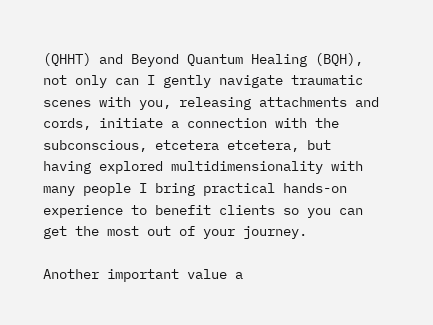(QHHT) and Beyond Quantum Healing (BQH), not only can I gently navigate traumatic scenes with you, releasing attachments and cords, initiate a connection with the subconscious, etcetera etcetera, but having explored multidimensionality with many people I bring practical hands-on experience to benefit clients so you can get the most out of your journey.

Another important value a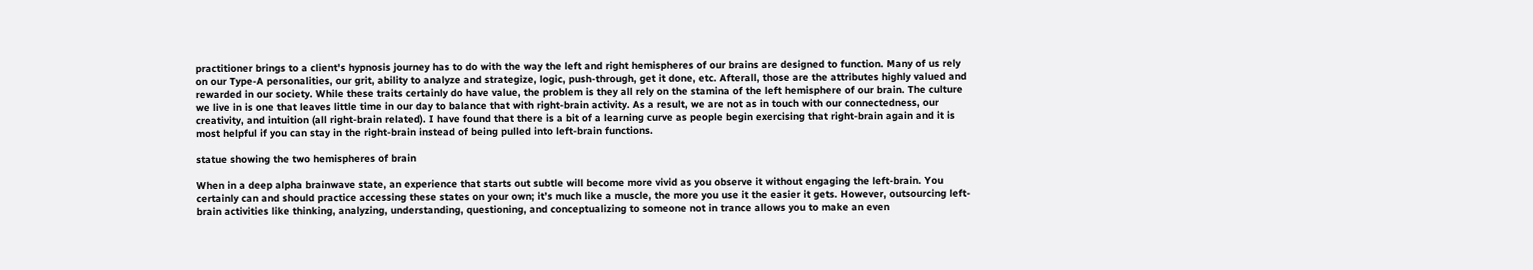practitioner brings to a client's hypnosis journey has to do with the way the left and right hemispheres of our brains are designed to function. Many of us rely on our Type-A personalities, our grit, ability to analyze and strategize, logic, push-through, get it done, etc. Afterall, those are the attributes highly valued and rewarded in our society. While these traits certainly do have value, the problem is they all rely on the stamina of the left hemisphere of our brain. The culture we live in is one that leaves little time in our day to balance that with right-brain activity. As a result, we are not as in touch with our connectedness, our creativity, and intuition (all right-brain related). I have found that there is a bit of a learning curve as people begin exercising that right-brain again and it is most helpful if you can stay in the right-brain instead of being pulled into left-brain functions.

statue showing the two hemispheres of brain

When in a deep alpha brainwave state, an experience that starts out subtle will become more vivid as you observe it without engaging the left-brain. You certainly can and should practice accessing these states on your own; it’s much like a muscle, the more you use it the easier it gets. However, outsourcing left-brain activities like thinking, analyzing, understanding, questioning, and conceptualizing to someone not in trance allows you to make an even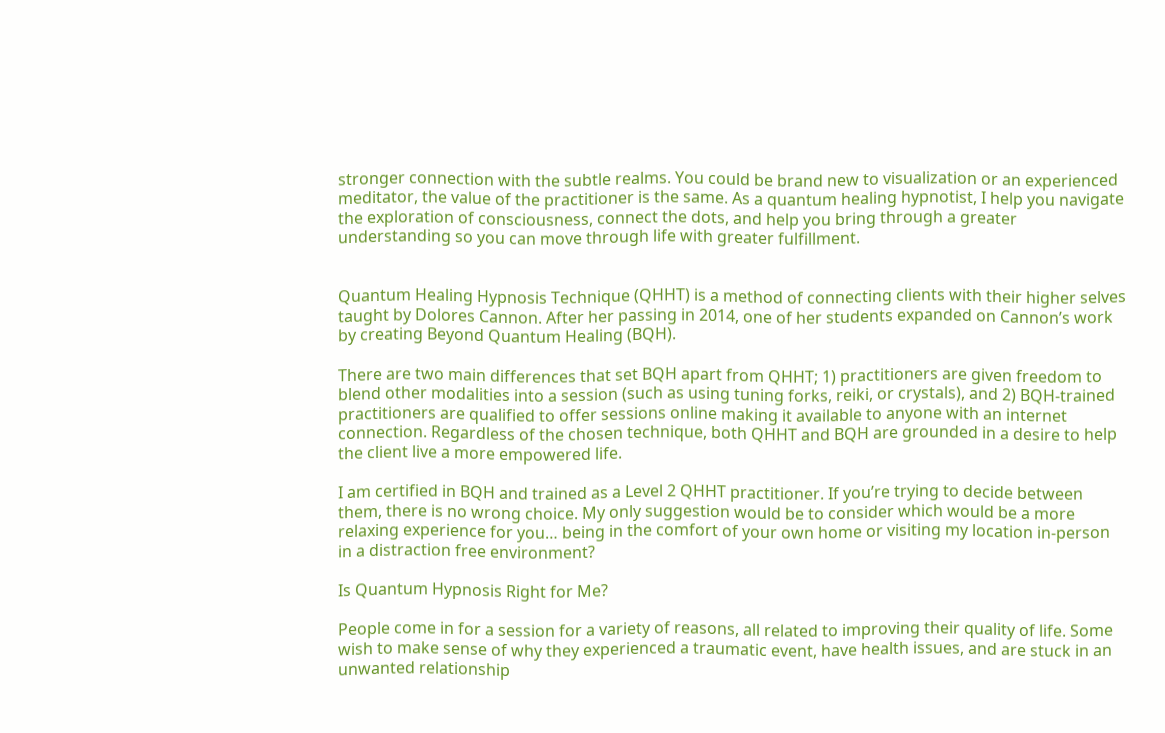stronger connection with the subtle realms. You could be brand new to visualization or an experienced meditator, the value of the practitioner is the same. As a quantum healing hypnotist, I help you navigate the exploration of consciousness, connect the dots, and help you bring through a greater understanding so you can move through life with greater fulfillment.


Quantum Healing Hypnosis Technique (QHHT) is a method of connecting clients with their higher selves taught by Dolores Cannon. After her passing in 2014, one of her students expanded on Cannon’s work by creating Beyond Quantum Healing (BQH).

There are two main differences that set BQH apart from QHHT; 1) practitioners are given freedom to blend other modalities into a session (such as using tuning forks, reiki, or crystals), and 2) BQH-trained practitioners are qualified to offer sessions online making it available to anyone with an internet connection. Regardless of the chosen technique, both QHHT and BQH are grounded in a desire to help the client live a more empowered life.

I am certified in BQH and trained as a Level 2 QHHT practitioner. If you’re trying to decide between them, there is no wrong choice. My only suggestion would be to consider which would be a more relaxing experience for you… being in the comfort of your own home or visiting my location in-person in a distraction free environment?

Is Quantum Hypnosis Right for Me?

People come in for a session for a variety of reasons, all related to improving their quality of life. Some wish to make sense of why they experienced a traumatic event, have health issues, and are stuck in an unwanted relationship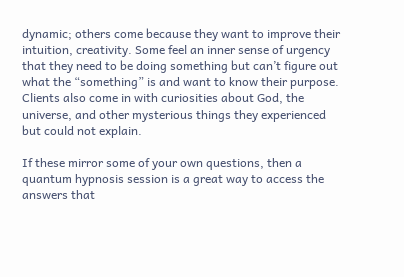dynamic; others come because they want to improve their intuition, creativity. Some feel an inner sense of urgency that they need to be doing something but can’t figure out what the “something” is and want to know their purpose. Clients also come in with curiosities about God, the universe, and other mysterious things they experienced but could not explain.

If these mirror some of your own questions, then a quantum hypnosis session is a great way to access the answers that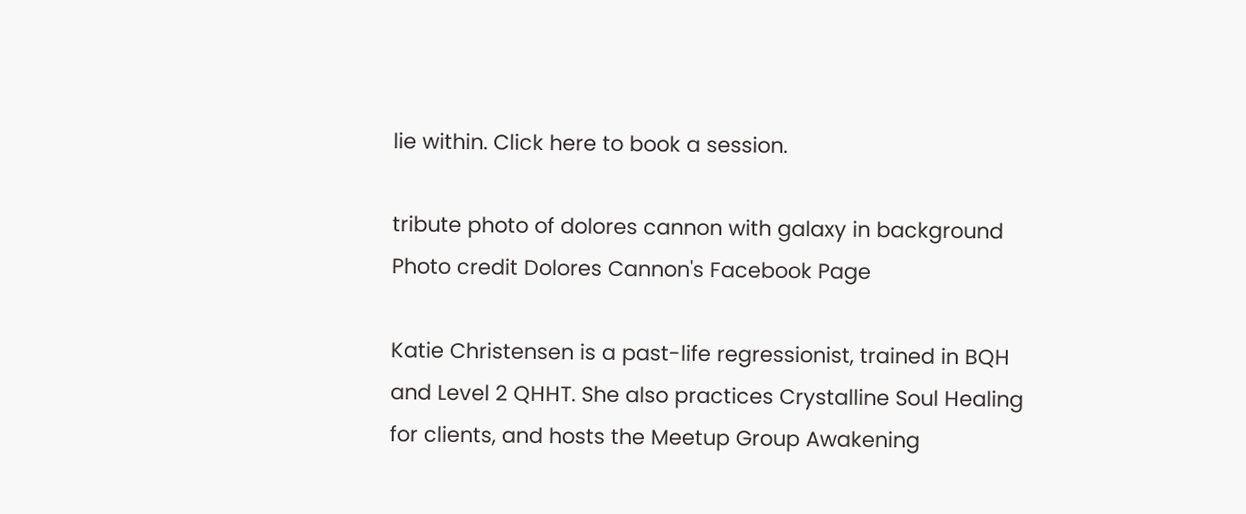lie within. Click here to book a session.

tribute photo of dolores cannon with galaxy in background
Photo credit Dolores Cannon's Facebook Page

Katie Christensen is a past-life regressionist, trained in BQH and Level 2 QHHT. She also practices Crystalline Soul Healing for clients, and hosts the Meetup Group Awakening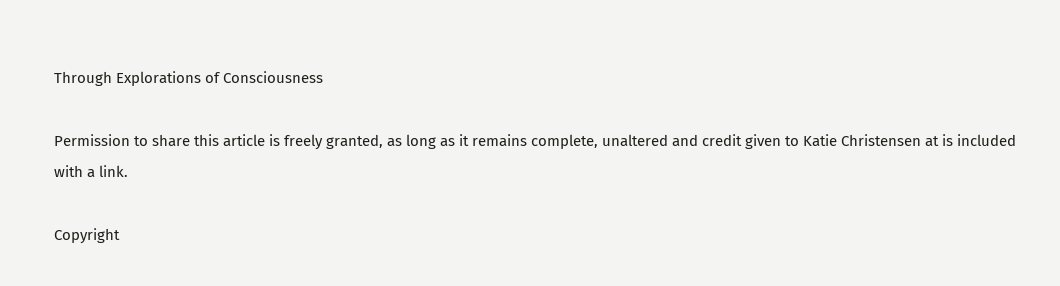Through Explorations of Consciousness

Permission to share this article is freely granted, as long as it remains complete, unaltered and credit given to Katie Christensen at is included with a link.

Copyright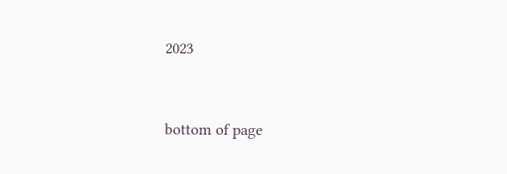2023


bottom of page